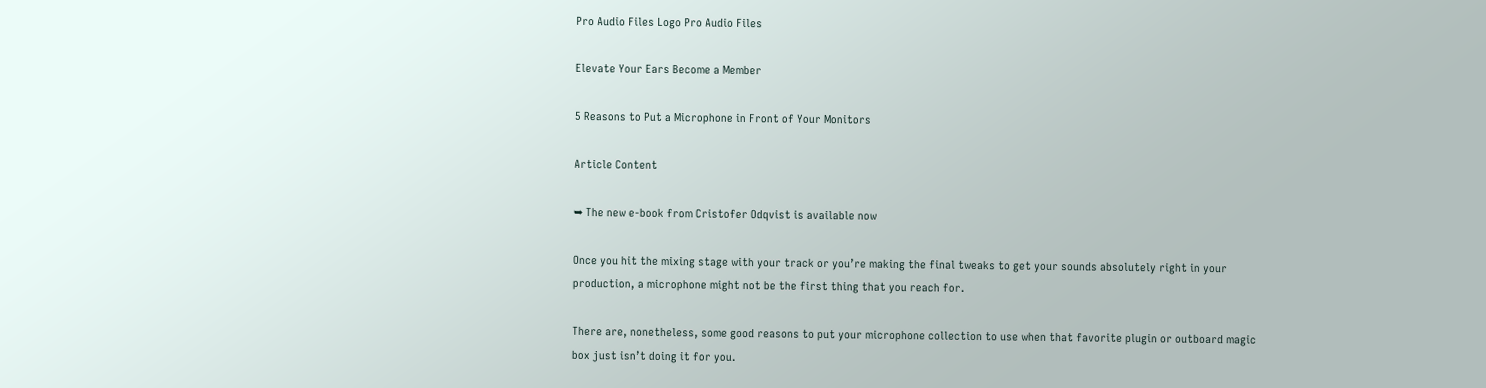Pro Audio Files Logo Pro Audio Files

Elevate Your Ears Become a Member

5 Reasons to Put a Microphone in Front of Your Monitors

Article Content

➥ The new e-book from Cristofer Odqvist is available now

Once you hit the mixing stage with your track or you’re making the final tweaks to get your sounds absolutely right in your production, a microphone might not be the first thing that you reach for.

There are, nonetheless, some good reasons to put your microphone collection to use when that favorite plugin or outboard magic box just isn’t doing it for you.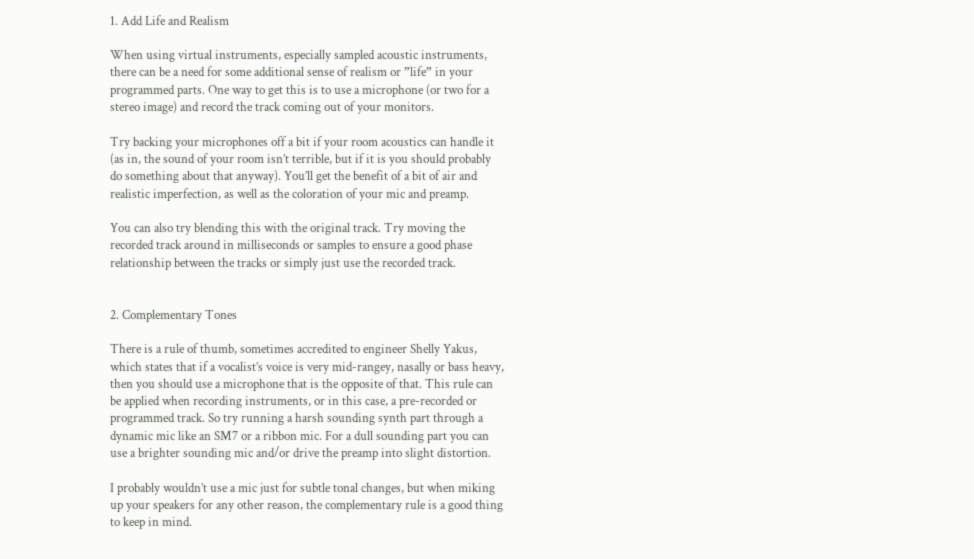1. Add Life and Realism

When using virtual instruments, especially sampled acoustic instruments, there can be a need for some additional sense of realism or ”life” in your programmed parts. One way to get this is to use a microphone (or two for a stereo image) and record the track coming out of your monitors.

Try backing your microphones off a bit if your room acoustics can handle it (as in, the sound of your room isn’t terrible, but if it is you should probably do something about that anyway). You’ll get the benefit of a bit of air and realistic imperfection, as well as the coloration of your mic and preamp.

You can also try blending this with the original track. Try moving the recorded track around in milliseconds or samples to ensure a good phase relationship between the tracks or simply just use the recorded track.


2. Complementary Tones

There is a rule of thumb, sometimes accredited to engineer Shelly Yakus, which states that if a vocalist’s voice is very mid-rangey, nasally or bass heavy, then you should use a microphone that is the opposite of that. This rule can be applied when recording instruments, or in this case, a pre-recorded or programmed track. So try running a harsh sounding synth part through a dynamic mic like an SM7 or a ribbon mic. For a dull sounding part you can use a brighter sounding mic and/or drive the preamp into slight distortion.

I probably wouldn’t use a mic just for subtle tonal changes, but when miking up your speakers for any other reason, the complementary rule is a good thing to keep in mind.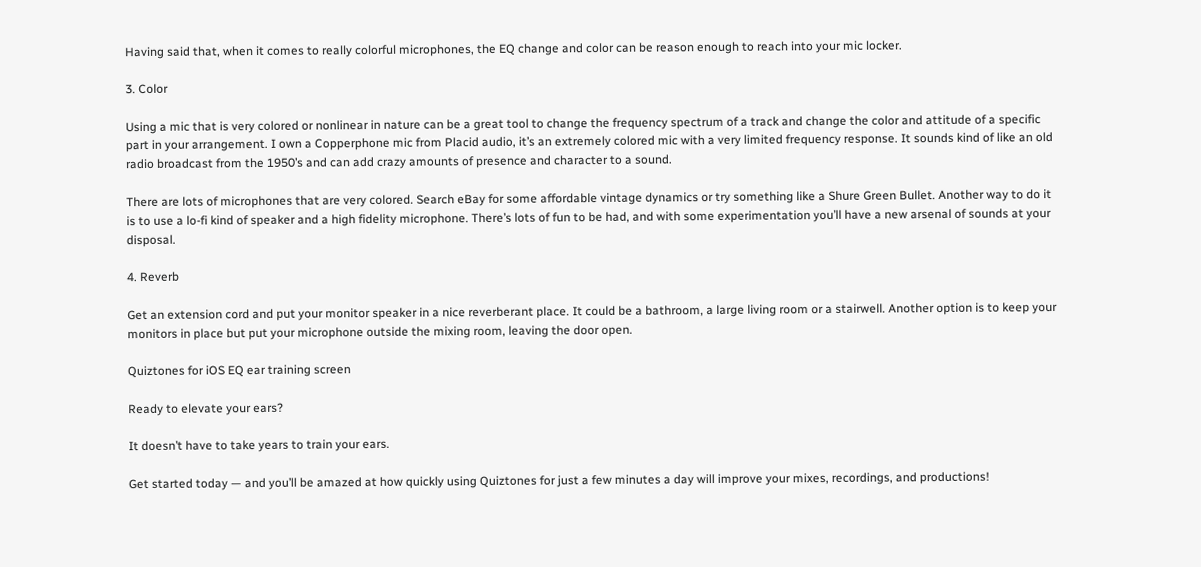Having said that, when it comes to really colorful microphones, the EQ change and color can be reason enough to reach into your mic locker.

3. Color

Using a mic that is very colored or nonlinear in nature can be a great tool to change the frequency spectrum of a track and change the color and attitude of a specific part in your arrangement. I own a Copperphone mic from Placid audio, it’s an extremely colored mic with a very limited frequency response. It sounds kind of like an old radio broadcast from the 1950’s and can add crazy amounts of presence and character to a sound.

There are lots of microphones that are very colored. Search eBay for some affordable vintage dynamics or try something like a Shure Green Bullet. Another way to do it is to use a lo-fi kind of speaker and a high fidelity microphone. There’s lots of fun to be had, and with some experimentation you’ll have a new arsenal of sounds at your disposal.

4. Reverb

Get an extension cord and put your monitor speaker in a nice reverberant place. It could be a bathroom, a large living room or a stairwell. Another option is to keep your monitors in place but put your microphone outside the mixing room, leaving the door open.

Quiztones for iOS EQ ear training screen

Ready to elevate your ears?

It doesn’t have to take years to train your ears.

Get started today — and you’ll be amazed at how quickly using Quiztones for just a few minutes a day will improve your mixes, recordings, and productions!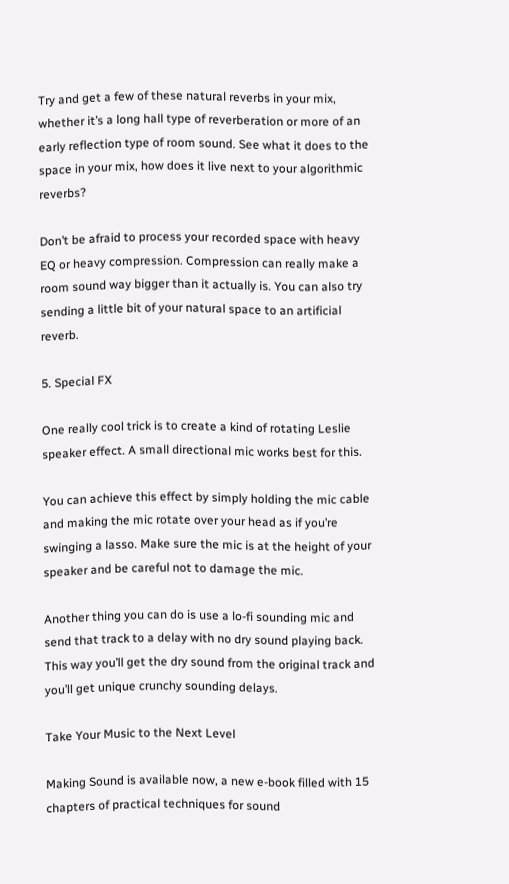Try and get a few of these natural reverbs in your mix, whether it’s a long hall type of reverberation or more of an early reflection type of room sound. See what it does to the space in your mix, how does it live next to your algorithmic reverbs?

Don’t be afraid to process your recorded space with heavy EQ or heavy compression. Compression can really make a room sound way bigger than it actually is. You can also try sending a little bit of your natural space to an artificial reverb.

5. Special FX

One really cool trick is to create a kind of rotating Leslie speaker effect. A small directional mic works best for this.

You can achieve this effect by simply holding the mic cable and making the mic rotate over your head as if you’re swinging a lasso. Make sure the mic is at the height of your speaker and be careful not to damage the mic.

Another thing you can do is use a lo-fi sounding mic and send that track to a delay with no dry sound playing back. This way you’ll get the dry sound from the original track and you’ll get unique crunchy sounding delays.

Take Your Music to the Next Level

Making Sound is available now, a new e-book filled with 15 chapters of practical techniques for sound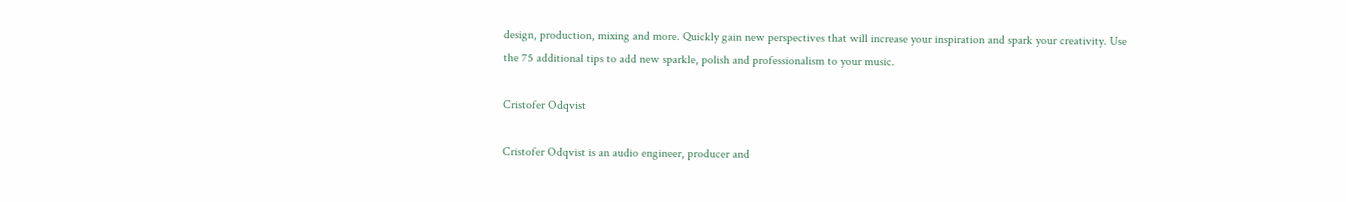design, production, mixing and more. Quickly gain new perspectives that will increase your inspiration and spark your creativity. Use the 75 additional tips to add new sparkle, polish and professionalism to your music.

Cristofer Odqvist

Cristofer Odqvist is an audio engineer, producer and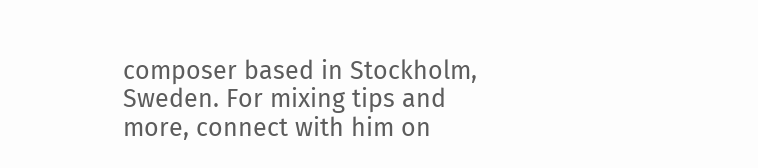composer based in Stockholm, Sweden. For mixing tips and more, connect with him on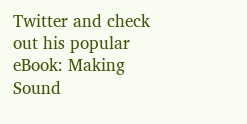Twitter and check out his popular eBook: Making Sound